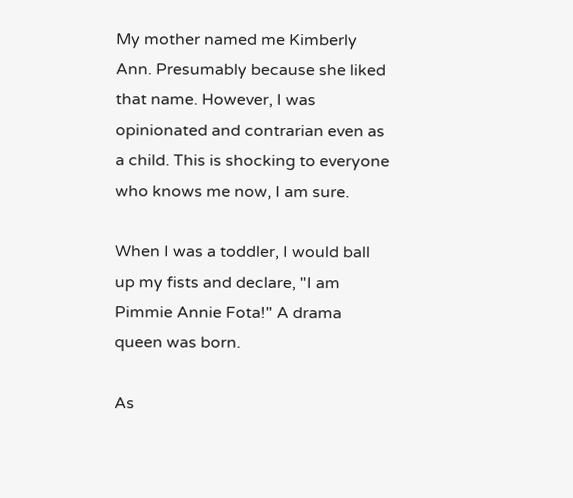My mother named me Kimberly Ann. Presumably because she liked that name. However, I was opinionated and contrarian even as a child. This is shocking to everyone who knows me now, I am sure.

When I was a toddler, I would ball up my fists and declare, "I am Pimmie Annie Fota!" A drama queen was born.

As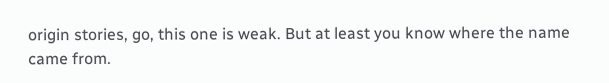origin stories, go, this one is weak. But at least you know where the name came from.